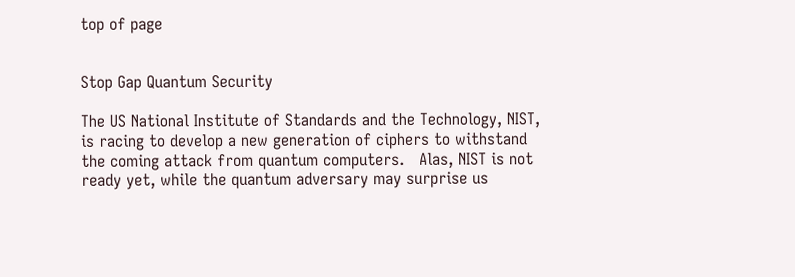top of page


Stop Gap Quantum Security

The US National Institute of Standards and the Technology, NIST, is racing to develop a new generation of ciphers to withstand the coming attack from quantum computers.   Alas, NIST is not ready yet, while the quantum adversary may surprise us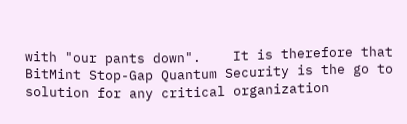with "our pants down".    It is therefore that BitMint Stop-Gap Quantum Security is the go to solution for any critical organization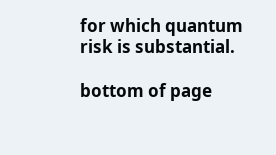for which quantum risk is substantial.

bottom of page